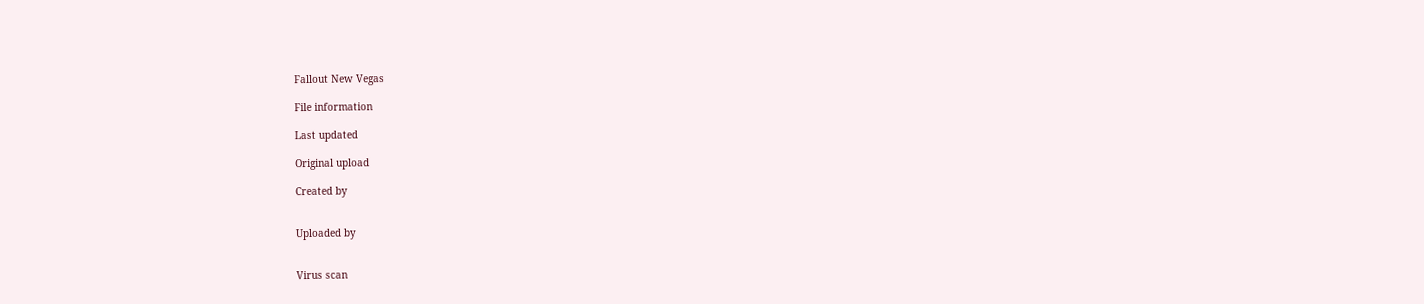Fallout New Vegas

File information

Last updated

Original upload

Created by


Uploaded by


Virus scan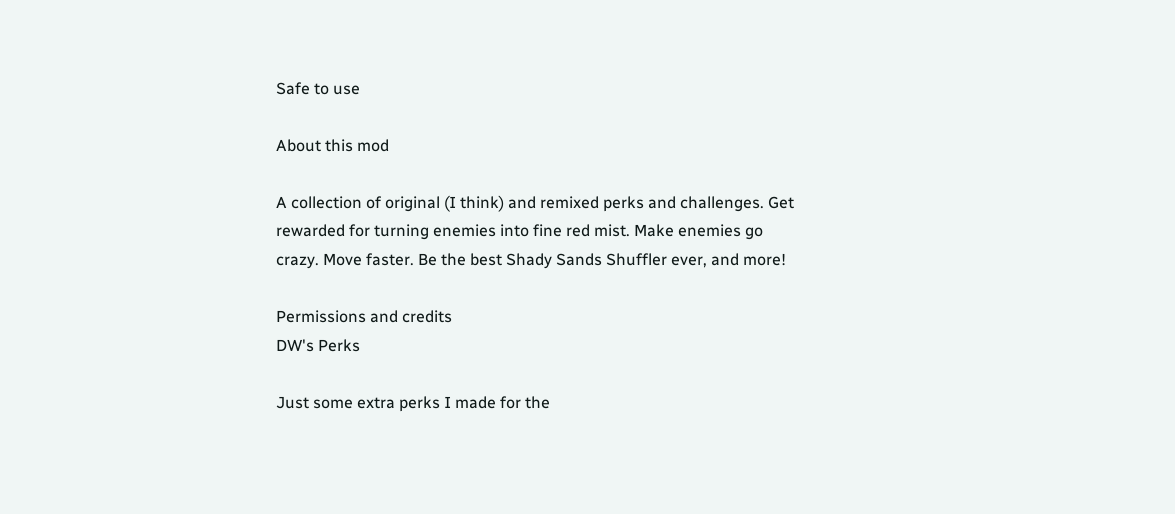Safe to use

About this mod

A collection of original (I think) and remixed perks and challenges. Get rewarded for turning enemies into fine red mist. Make enemies go crazy. Move faster. Be the best Shady Sands Shuffler ever, and more!

Permissions and credits
DW's Perks

Just some extra perks I made for the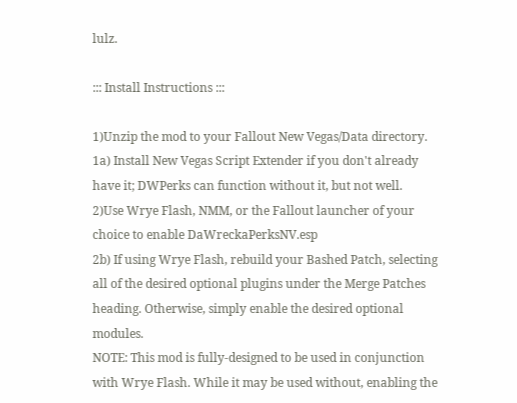lulz.

::: Install Instructions :::

1)Unzip the mod to your Fallout New Vegas/Data directory.
1a) Install New Vegas Script Extender if you don't already have it; DWPerks can function without it, but not well.
2)Use Wrye Flash, NMM, or the Fallout launcher of your choice to enable DaWreckaPerksNV.esp
2b) If using Wrye Flash, rebuild your Bashed Patch, selecting all of the desired optional plugins under the Merge Patches heading. Otherwise, simply enable the desired optional modules.
NOTE: This mod is fully-designed to be used in conjunction with Wrye Flash. While it may be used without, enabling the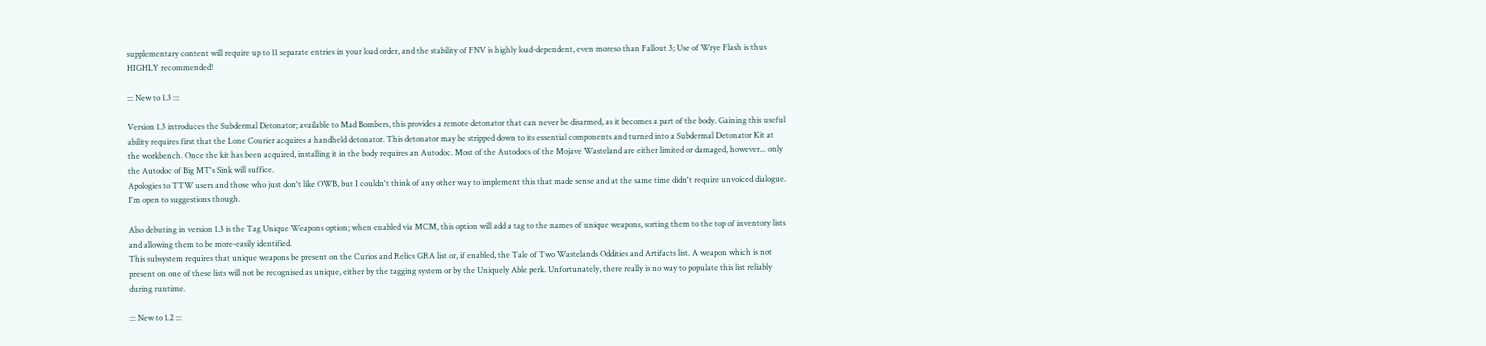supplementary content will require up to 11 separate entries in your load order, and the stability of FNV is highly load-dependent, even moreso than Fallout 3; Use of Wrye Flash is thus HIGHLY recommended!

::: New to 1.3 :::

Version 1.3 introduces the Subdermal Detonator; available to Mad Bombers, this provides a remote detonator that can never be disarmed, as it becomes a part of the body. Gaining this useful ability requires first that the Lone Courier acquires a handheld detonator. This detonator may be stripped down to its essential components and turned into a Subdermal Detonator Kit at the workbench. Once the kit has been acquired, installing it in the body requires an Autodoc. Most of the Autodocs of the Mojave Wasteland are either limited or damaged, however... only the Autodoc of Big MT's Sink will suffice.
Apologies to TTW users and those who just don't like OWB, but I couldn't think of any other way to implement this that made sense and at the same time didn't require unvoiced dialogue. I'm open to suggestions though.

Also debuting in version 1.3 is the Tag Unique Weapons option; when enabled via MCM, this option will add a tag to the names of unique weapons, sorting them to the top of inventory lists and allowing them to be more-easily identified.
This subsystem requires that unique weapons be present on the Curios and Relics GRA list or, if enabled, the Tale of Two Wastelands Oddities and Artifacts list. A weapon which is not present on one of these lists will not be recognised as unique, either by the tagging system or by the Uniquely Able perk. Unfortunately, there really is no way to populate this list reliably during runtime.

::: New to 1.2 :::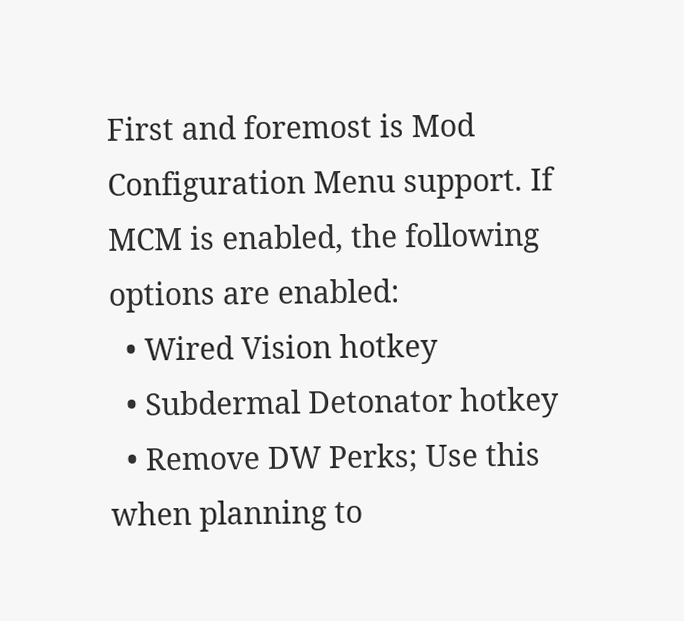First and foremost is Mod Configuration Menu support. If MCM is enabled, the following options are enabled:
  • Wired Vision hotkey
  • Subdermal Detonator hotkey
  • Remove DW Perks; Use this when planning to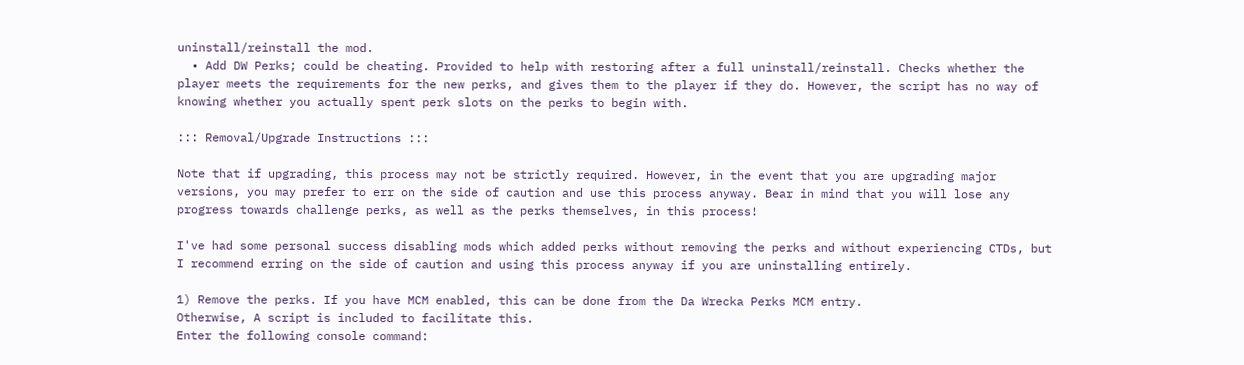uninstall/reinstall the mod.
  • Add DW Perks; could be cheating. Provided to help with restoring after a full uninstall/reinstall. Checks whether the player meets the requirements for the new perks, and gives them to the player if they do. However, the script has no way of knowing whether you actually spent perk slots on the perks to begin with.

::: Removal/Upgrade Instructions :::

Note that if upgrading, this process may not be strictly required. However, in the event that you are upgrading major versions, you may prefer to err on the side of caution and use this process anyway. Bear in mind that you will lose any progress towards challenge perks, as well as the perks themselves, in this process!

I've had some personal success disabling mods which added perks without removing the perks and without experiencing CTDs, but I recommend erring on the side of caution and using this process anyway if you are uninstalling entirely.

1) Remove the perks. If you have MCM enabled, this can be done from the Da Wrecka Perks MCM entry.
Otherwise, A script is included to facilitate this.
Enter the following console command: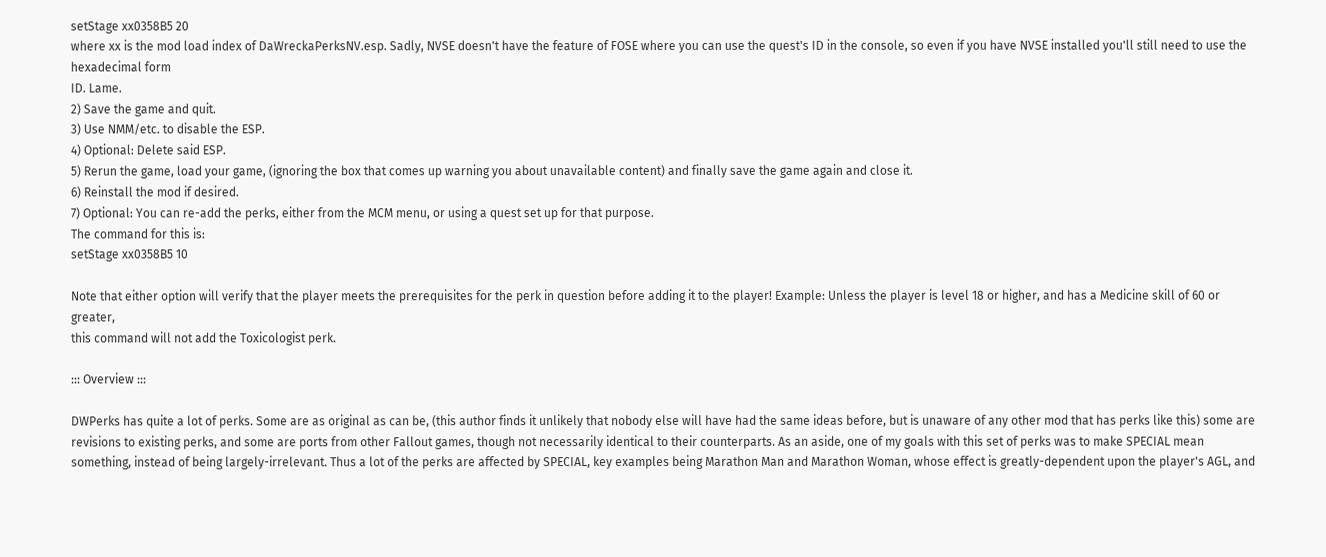setStage xx0358B5 20
where xx is the mod load index of DaWreckaPerksNV.esp. Sadly, NVSE doesn't have the feature of FOSE where you can use the quest's ID in the console, so even if you have NVSE installed you'll still need to use the hexadecimal form
ID. Lame.
2) Save the game and quit.
3) Use NMM/etc. to disable the ESP.
4) Optional: Delete said ESP.
5) Rerun the game, load your game, (ignoring the box that comes up warning you about unavailable content) and finally save the game again and close it.
6) Reinstall the mod if desired.
7) Optional: You can re-add the perks, either from the MCM menu, or using a quest set up for that purpose.
The command for this is:
setStage xx0358B5 10

Note that either option will verify that the player meets the prerequisites for the perk in question before adding it to the player! Example: Unless the player is level 18 or higher, and has a Medicine skill of 60 or greater,
this command will not add the Toxicologist perk.

::: Overview :::

DWPerks has quite a lot of perks. Some are as original as can be, (this author finds it unlikely that nobody else will have had the same ideas before, but is unaware of any other mod that has perks like this) some are revisions to existing perks, and some are ports from other Fallout games, though not necessarily identical to their counterparts. As an aside, one of my goals with this set of perks was to make SPECIAL mean something, instead of being largely-irrelevant. Thus a lot of the perks are affected by SPECIAL, key examples being Marathon Man and Marathon Woman, whose effect is greatly-dependent upon the player's AGL, and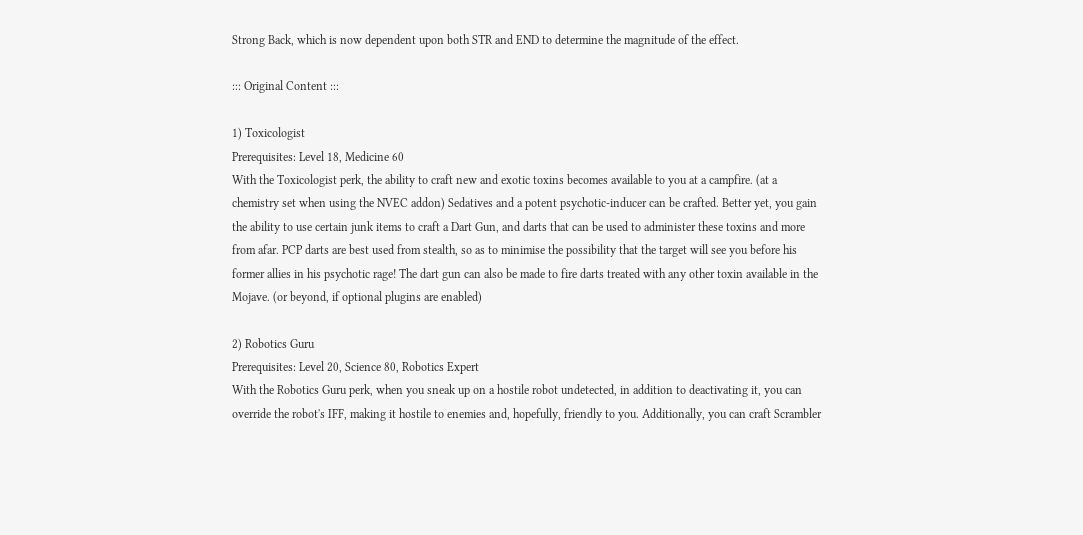Strong Back, which is now dependent upon both STR and END to determine the magnitude of the effect.

::: Original Content :::

1) Toxicologist
Prerequisites: Level 18, Medicine 60
With the Toxicologist perk, the ability to craft new and exotic toxins becomes available to you at a campfire. (at a chemistry set when using the NVEC addon) Sedatives and a potent psychotic-inducer can be crafted. Better yet, you gain the ability to use certain junk items to craft a Dart Gun, and darts that can be used to administer these toxins and more from afar. PCP darts are best used from stealth, so as to minimise the possibility that the target will see you before his former allies in his psychotic rage! The dart gun can also be made to fire darts treated with any other toxin available in the Mojave. (or beyond, if optional plugins are enabled)

2) Robotics Guru
Prerequisites: Level 20, Science 80, Robotics Expert
With the Robotics Guru perk, when you sneak up on a hostile robot undetected, in addition to deactivating it, you can override the robot's IFF, making it hostile to enemies and, hopefully, friendly to you. Additionally, you can craft Scrambler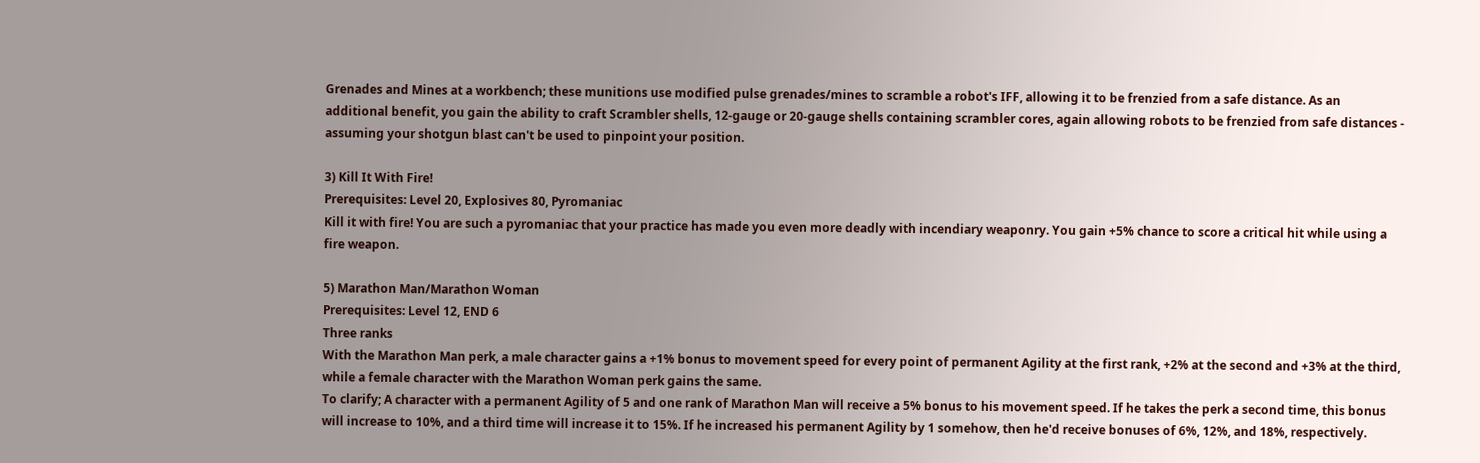Grenades and Mines at a workbench; these munitions use modified pulse grenades/mines to scramble a robot's IFF, allowing it to be frenzied from a safe distance. As an additional benefit, you gain the ability to craft Scrambler shells, 12-gauge or 20-gauge shells containing scrambler cores, again allowing robots to be frenzied from safe distances - assuming your shotgun blast can't be used to pinpoint your position.

3) Kill It With Fire!
Prerequisites: Level 20, Explosives 80, Pyromaniac
Kill it with fire! You are such a pyromaniac that your practice has made you even more deadly with incendiary weaponry. You gain +5% chance to score a critical hit while using a fire weapon.

5) Marathon Man/Marathon Woman
Prerequisites: Level 12, END 6
Three ranks
With the Marathon Man perk, a male character gains a +1% bonus to movement speed for every point of permanent Agility at the first rank, +2% at the second and +3% at the third, while a female character with the Marathon Woman perk gains the same.
To clarify; A character with a permanent Agility of 5 and one rank of Marathon Man will receive a 5% bonus to his movement speed. If he takes the perk a second time, this bonus will increase to 10%, and a third time will increase it to 15%. If he increased his permanent Agility by 1 somehow, then he'd receive bonuses of 6%, 12%, and 18%, respectively.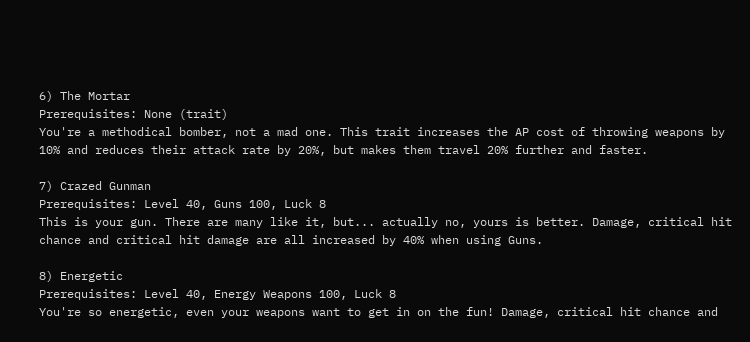6) The Mortar
Prerequisites: None (trait)
You're a methodical bomber, not a mad one. This trait increases the AP cost of throwing weapons by 10% and reduces their attack rate by 20%, but makes them travel 20% further and faster.

7) Crazed Gunman
Prerequisites: Level 40, Guns 100, Luck 8
This is your gun. There are many like it, but... actually no, yours is better. Damage, critical hit chance and critical hit damage are all increased by 40% when using Guns.

8) Energetic
Prerequisites: Level 40, Energy Weapons 100, Luck 8
You're so energetic, even your weapons want to get in on the fun! Damage, critical hit chance and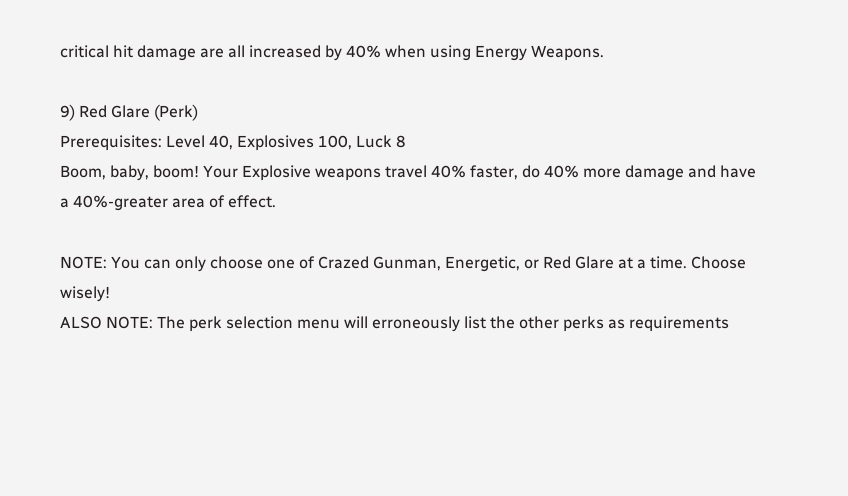critical hit damage are all increased by 40% when using Energy Weapons.

9) Red Glare (Perk)
Prerequisites: Level 40, Explosives 100, Luck 8
Boom, baby, boom! Your Explosive weapons travel 40% faster, do 40% more damage and have a 40%-greater area of effect.

NOTE: You can only choose one of Crazed Gunman, Energetic, or Red Glare at a time. Choose wisely!
ALSO NOTE: The perk selection menu will erroneously list the other perks as requirements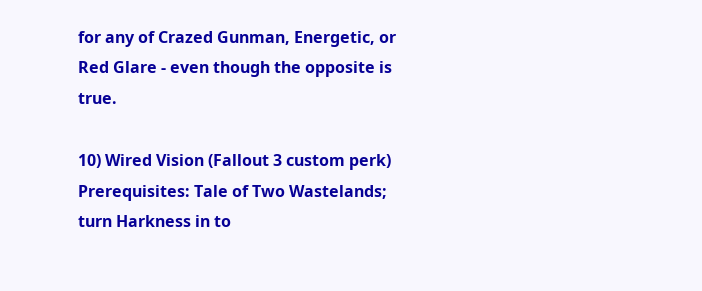for any of Crazed Gunman, Energetic, or Red Glare - even though the opposite is true.

10) Wired Vision (Fallout 3 custom perk)
Prerequisites: Tale of Two Wastelands; turn Harkness in to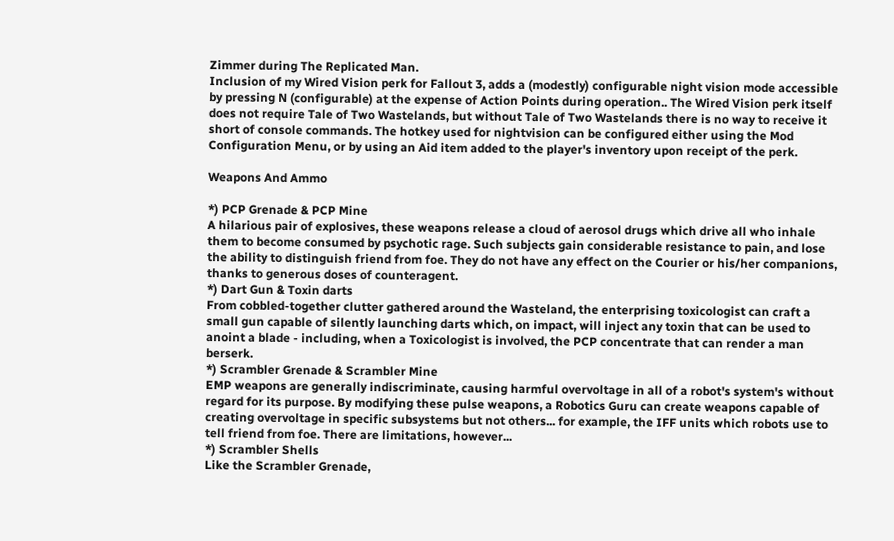Zimmer during The Replicated Man.
Inclusion of my Wired Vision perk for Fallout 3, adds a (modestly) configurable night vision mode accessible by pressing N (configurable) at the expense of Action Points during operation.. The Wired Vision perk itself does not require Tale of Two Wastelands, but without Tale of Two Wastelands there is no way to receive it short of console commands. The hotkey used for nightvision can be configured either using the Mod Configuration Menu, or by using an Aid item added to the player's inventory upon receipt of the perk.

Weapons And Ammo

*) PCP Grenade & PCP Mine
A hilarious pair of explosives, these weapons release a cloud of aerosol drugs which drive all who inhale them to become consumed by psychotic rage. Such subjects gain considerable resistance to pain, and lose the ability to distinguish friend from foe. They do not have any effect on the Courier or his/her companions, thanks to generous doses of counteragent.
*) Dart Gun & Toxin darts
From cobbled-together clutter gathered around the Wasteland, the enterprising toxicologist can craft a small gun capable of silently launching darts which, on impact, will inject any toxin that can be used to anoint a blade - including, when a Toxicologist is involved, the PCP concentrate that can render a man berserk.
*) Scrambler Grenade & Scrambler Mine
EMP weapons are generally indiscriminate, causing harmful overvoltage in all of a robot's system's without regard for its purpose. By modifying these pulse weapons, a Robotics Guru can create weapons capable of creating overvoltage in specific subsystems but not others... for example, the IFF units which robots use to tell friend from foe. There are limitations, however...
*) Scrambler Shells
Like the Scrambler Grenade,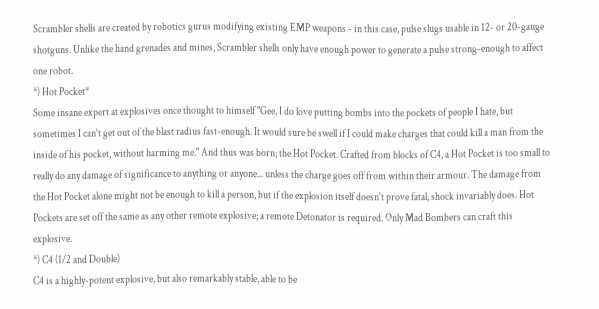Scrambler shells are created by robotics gurus modifying existing EMP weapons - in this case, pulse slugs usable in 12- or 20-gauge shotguns. Unlike the hand grenades and mines, Scrambler shells only have enough power to generate a pulse strong-enough to affect one robot.
*) Hot Pocket*
Some insane expert at explosives once thought to himself "Gee, I do love putting bombs into the pockets of people I hate, but sometimes I can't get out of the blast radius fast-enough. It would sure be swell if I could make charges that could kill a man from the inside of his pocket, without harming me." And thus was born; the Hot Pocket. Crafted from blocks of C4, a Hot Pocket is too small to really do any damage of significance to anything or anyone... unless the charge goes off from within their armour. The damage from the Hot Pocket alone might not be enough to kill a person, but if the explosion itself doesn't prove fatal, shock invariably does. Hot Pockets are set off the same as any other remote explosive; a remote Detonator is required. Only Mad Bombers can craft this explosive.
*) C4 (1/2 and Double)
C4 is a highly-potent explosive, but also remarkably stable, able to be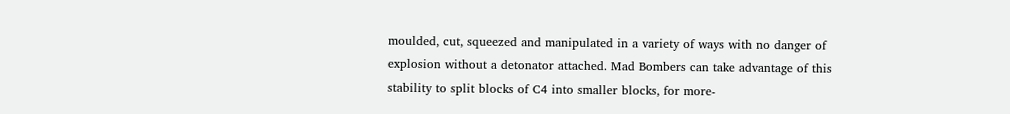moulded, cut, squeezed and manipulated in a variety of ways with no danger of explosion without a detonator attached. Mad Bombers can take advantage of this stability to split blocks of C4 into smaller blocks, for more-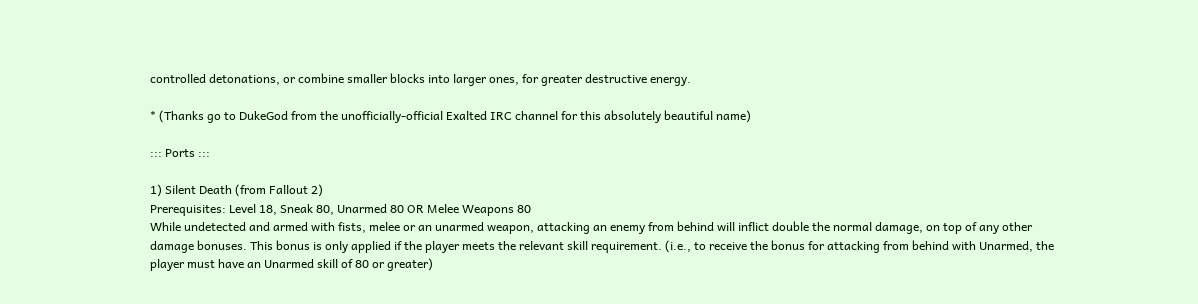controlled detonations, or combine smaller blocks into larger ones, for greater destructive energy.

* (Thanks go to DukeGod from the unofficially-official Exalted IRC channel for this absolutely beautiful name)

::: Ports :::

1) Silent Death (from Fallout 2)
Prerequisites: Level 18, Sneak 80, Unarmed 80 OR Melee Weapons 80
While undetected and armed with fists, melee or an unarmed weapon, attacking an enemy from behind will inflict double the normal damage, on top of any other damage bonuses. This bonus is only applied if the player meets the relevant skill requirement. (i.e., to receive the bonus for attacking from behind with Unarmed, the player must have an Unarmed skill of 80 or greater)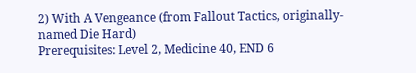2) With A Vengeance (from Fallout Tactics, originally-named Die Hard)
Prerequisites: Level 2, Medicine 40, END 6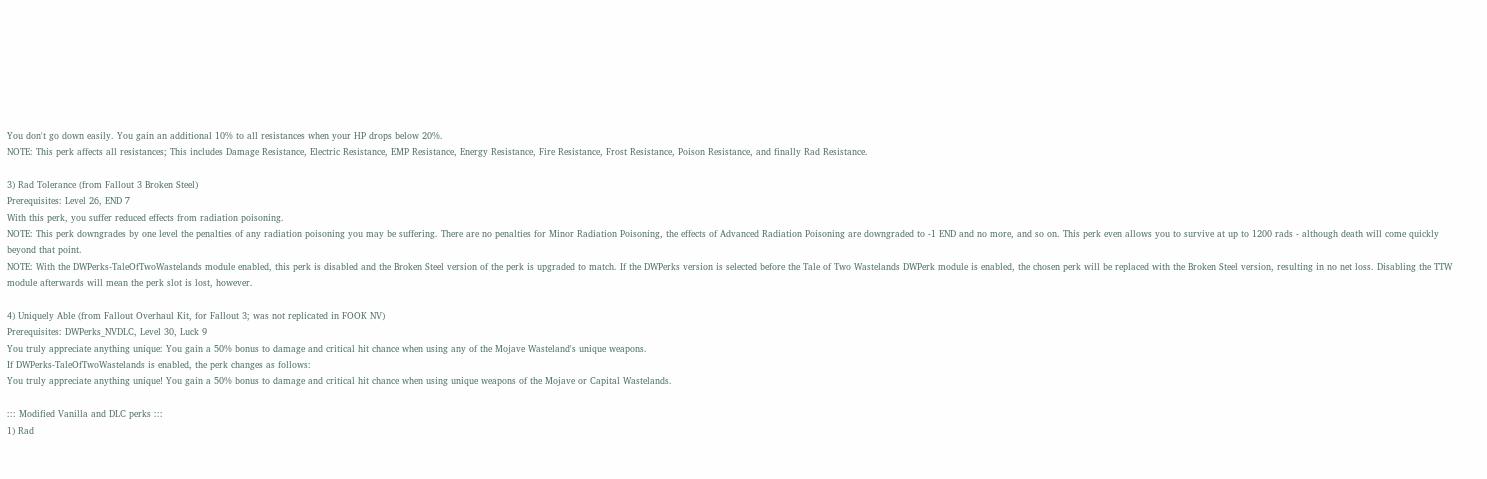You don't go down easily. You gain an additional 10% to all resistances when your HP drops below 20%.
NOTE: This perk affects all resistances; This includes Damage Resistance, Electric Resistance, EMP Resistance, Energy Resistance, Fire Resistance, Frost Resistance, Poison Resistance, and finally Rad Resistance.

3) Rad Tolerance (from Fallout 3 Broken Steel)
Prerequisites: Level 26, END 7
With this perk, you suffer reduced effects from radiation poisoning.
NOTE: This perk downgrades by one level the penalties of any radiation poisoning you may be suffering. There are no penalties for Minor Radiation Poisoning, the effects of Advanced Radiation Poisoning are downgraded to -1 END and no more, and so on. This perk even allows you to survive at up to 1200 rads - although death will come quickly beyond that point.
NOTE: With the DWPerks-TaleOfTwoWastelands module enabled, this perk is disabled and the Broken Steel version of the perk is upgraded to match. If the DWPerks version is selected before the Tale of Two Wastelands DWPerk module is enabled, the chosen perk will be replaced with the Broken Steel version, resulting in no net loss. Disabling the TTW module afterwards will mean the perk slot is lost, however.

4) Uniquely Able (from Fallout Overhaul Kit, for Fallout 3; was not replicated in FOOK NV)
Prerequisites: DWPerks_NVDLC, Level 30, Luck 9
You truly appreciate anything unique: You gain a 50% bonus to damage and critical hit chance when using any of the Mojave Wasteland's unique weapons.
If DWPerks-TaleOfTwoWastelands is enabled, the perk changes as follows:
You truly appreciate anything unique! You gain a 50% bonus to damage and critical hit chance when using unique weapons of the Mojave or Capital Wastelands.

::: Modified Vanilla and DLC perks :::
1) Rad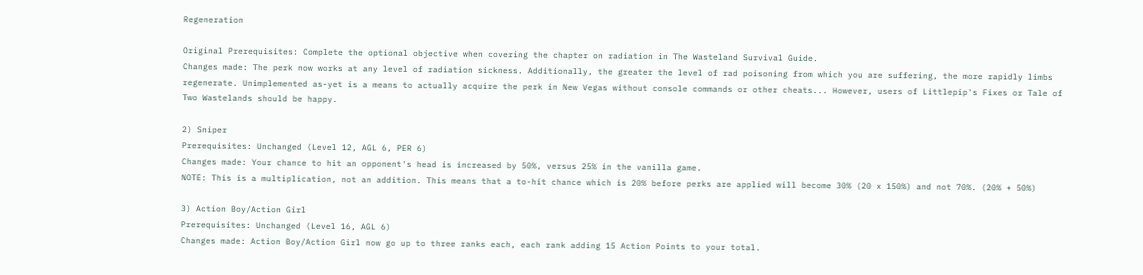Regeneration

Original Prerequisites: Complete the optional objective when covering the chapter on radiation in The Wasteland Survival Guide.
Changes made: The perk now works at any level of radiation sickness. Additionally, the greater the level of rad poisoning from which you are suffering, the more rapidly limbs regenerate. Unimplemented as-yet is a means to actually acquire the perk in New Vegas without console commands or other cheats... However, users of Littlepip's Fixes or Tale of Two Wastelands should be happy.

2) Sniper
Prerequisites: Unchanged (Level 12, AGL 6, PER 6)
Changes made: Your chance to hit an opponent's head is increased by 50%, versus 25% in the vanilla game.
NOTE: This is a multiplication, not an addition. This means that a to-hit chance which is 20% before perks are applied will become 30% (20 x 150%) and not 70%. (20% + 50%)

3) Action Boy/Action Girl
Prerequisites: Unchanged (Level 16, AGL 6)
Changes made: Action Boy/Action Girl now go up to three ranks each, each rank adding 15 Action Points to your total.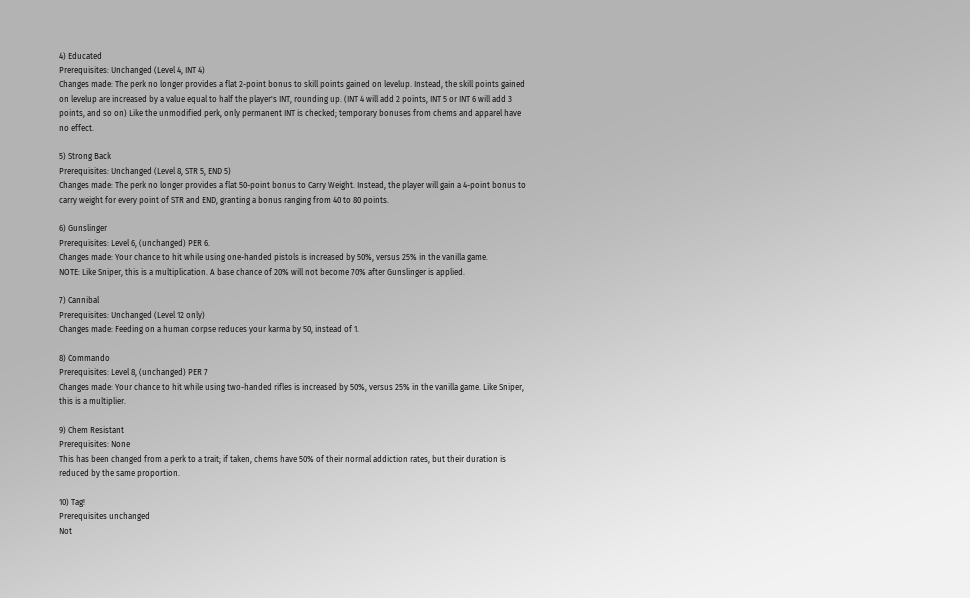4) Educated
Prerequisites: Unchanged (Level 4, INT 4)
Changes made: The perk no longer provides a flat 2-point bonus to skill points gained on levelup. Instead, the skill points gained on levelup are increased by a value equal to half the player's INT, rounding up. (INT 4 will add 2 points, INT 5 or INT 6 will add 3 points, and so on) Like the unmodified perk, only permanent INT is checked; temporary bonuses from chems and apparel have no effect.

5) Strong Back
Prerequisites: Unchanged (Level 8, STR 5, END 5)
Changes made: The perk no longer provides a flat 50-point bonus to Carry Weight. Instead, the player will gain a 4-point bonus to carry weight for every point of STR and END, granting a bonus ranging from 40 to 80 points.

6) Gunslinger
Prerequisites: Level 6, (unchanged) PER 6.
Changes made: Your chance to hit while using one-handed pistols is increased by 50%, versus 25% in the vanilla game.
NOTE: Like Sniper, this is a multiplication. A base chance of 20% will not become 70% after Gunslinger is applied.

7) Cannibal
Prerequisites: Unchanged (Level 12 only)
Changes made: Feeding on a human corpse reduces your karma by 50, instead of 1.

8) Commando
Prerequisites: Level 8, (unchanged) PER 7
Changes made: Your chance to hit while using two-handed rifles is increased by 50%, versus 25% in the vanilla game. Like Sniper, this is a multiplier.

9) Chem Resistant
Prerequisites: None
This has been changed from a perk to a trait; if taken, chems have 50% of their normal addiction rates, but their duration is reduced by the same proportion.

10) Tag!
Prerequisites unchanged
Not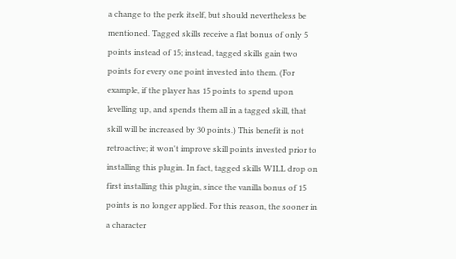a change to the perk itself, but should nevertheless be mentioned. Tagged skills receive a flat bonus of only 5 points instead of 15; instead, tagged skills gain two points for every one point invested into them. (For example, if the player has 15 points to spend upon levelling up, and spends them all in a tagged skill, that skill will be increased by 30 points.) This benefit is not retroactive; it won't improve skill points invested prior to installing this plugin. In fact, tagged skills WILL drop on first installing this plugin, since the vanilla bonus of 15 points is no longer applied. For this reason, the sooner in a character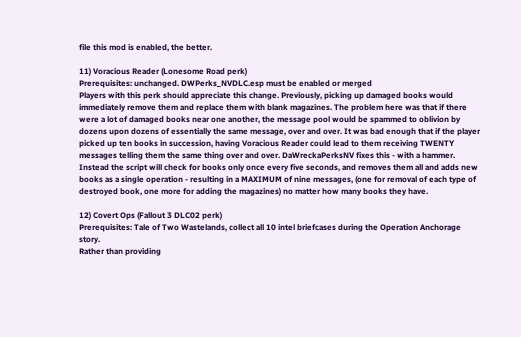file this mod is enabled, the better.

11) Voracious Reader (Lonesome Road perk)
Prerequisites: unchanged. DWPerks_NVDLC.esp must be enabled or merged
Players with this perk should appreciate this change. Previously, picking up damaged books would immediately remove them and replace them with blank magazines. The problem here was that if there were a lot of damaged books near one another, the message pool would be spammed to oblivion by dozens upon dozens of essentially the same message, over and over. It was bad enough that if the player picked up ten books in succession, having Voracious Reader could lead to them receiving TWENTY messages telling them the same thing over and over. DaWreckaPerksNV fixes this - with a hammer. Instead the script will check for books only once every five seconds, and removes them all and adds new books as a single operation - resulting in a MAXIMUM of nine messages, (one for removal of each type of destroyed book, one more for adding the magazines) no matter how many books they have.

12) Covert Ops (Fallout 3 DLC02 perk)
Prerequisites: Tale of Two Wastelands, collect all 10 intel briefcases during the Operation Anchorage story.
Rather than providing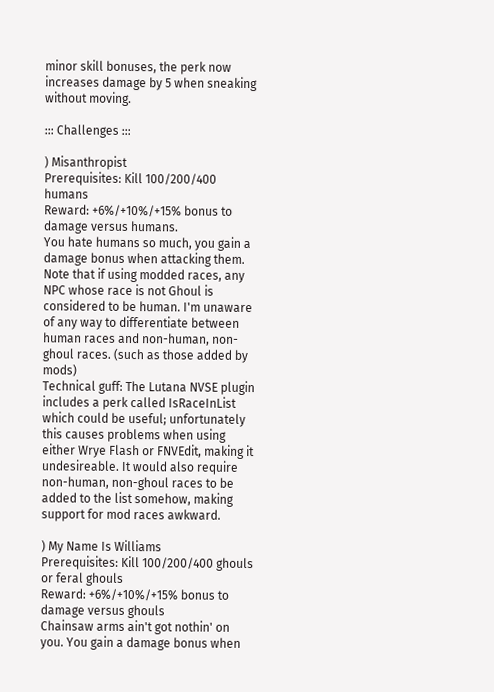minor skill bonuses, the perk now increases damage by 5 when sneaking without moving.

::: Challenges :::

) Misanthropist
Prerequisites: Kill 100/200/400 humans
Reward: +6%/+10%/+15% bonus to damage versus humans.
You hate humans so much, you gain a damage bonus when attacking them.
Note that if using modded races, any NPC whose race is not Ghoul is considered to be human. I'm unaware of any way to differentiate between human races and non-human, non-ghoul races. (such as those added by mods)
Technical guff: The Lutana NVSE plugin includes a perk called IsRaceInList which could be useful; unfortunately this causes problems when using either Wrye Flash or FNVEdit, making it undesireable. It would also require non-human, non-ghoul races to be added to the list somehow, making support for mod races awkward.

) My Name Is Williams
Prerequisites: Kill 100/200/400 ghouls or feral ghouls
Reward: +6%/+10%/+15% bonus to damage versus ghouls
Chainsaw arms ain't got nothin' on you. You gain a damage bonus when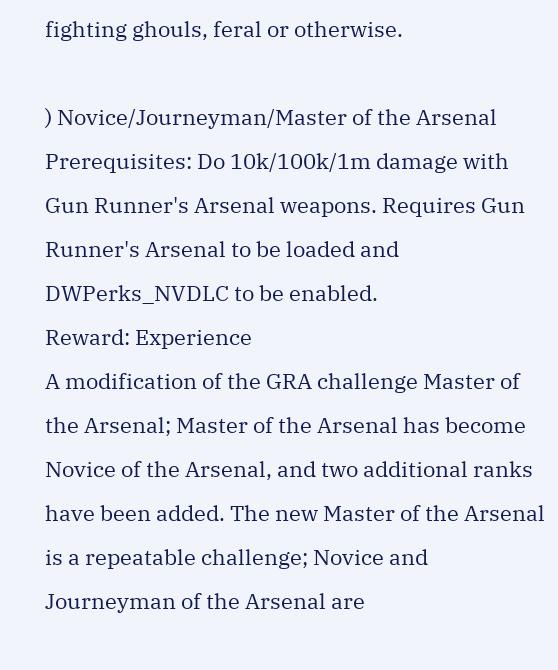fighting ghouls, feral or otherwise.

) Novice/Journeyman/Master of the Arsenal
Prerequisites: Do 10k/100k/1m damage with Gun Runner's Arsenal weapons. Requires Gun Runner's Arsenal to be loaded and DWPerks_NVDLC to be enabled.
Reward: Experience
A modification of the GRA challenge Master of the Arsenal; Master of the Arsenal has become Novice of the Arsenal, and two additional ranks have been added. The new Master of the Arsenal is a repeatable challenge; Novice and Journeyman of the Arsenal are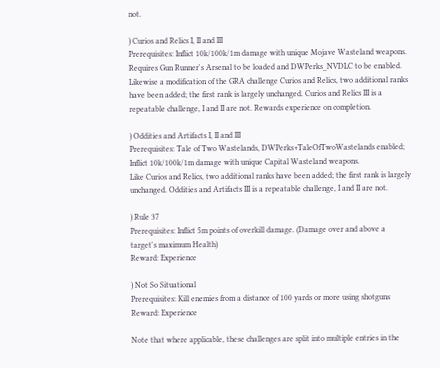not.

) Curios and Relics I, II and III
Prerequisites: Inflict 10k/100k/1m damage with unique Mojave Wasteland weapons. Requires Gun Runner's Arsenal to be loaded and DWPerks_NVDLC to be enabled.
Likewise a modification of the GRA challenge Curios and Relics, two additional ranks have been added; the first rank is largely unchanged. Curios and Relics III is a repeatable challenge, I and II are not. Rewards experience on completion.

) Oddities and Artifacts I, II and III
Prerequisites: Tale of Two Wastelands, DWPerks+TaleOfTwoWastelands enabled; Inflict 10k/100k/1m damage with unique Capital Wasteland weapons.
Like Curios and Relics, two additional ranks have been added; the first rank is largely unchanged. Oddities and Artifacts III is a repeatable challenge, I and II are not.

) Rule 37
Prerequisites: Inflict 5m points of overkill damage. (Damage over and above a target's maximum Health)
Reward: Experience

) Not So Situational
Prerequisites: Kill enemies from a distance of 100 yards or more using shotguns
Reward: Experience

Note that where applicable, these challenges are split into multiple entries in the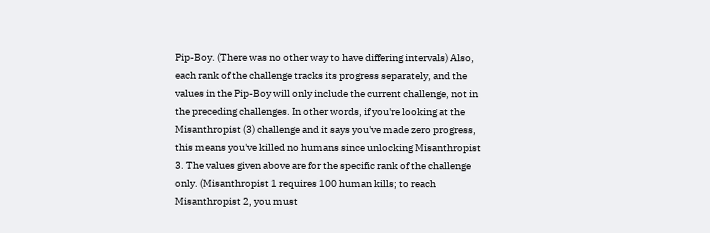Pip-Boy. (There was no other way to have differing intervals) Also, each rank of the challenge tracks its progress separately, and the values in the Pip-Boy will only include the current challenge, not in the preceding challenges. In other words, if you're looking at the Misanthropist (3) challenge and it says you've made zero progress, this means you've killed no humans since unlocking Misanthropist 3. The values given above are for the specific rank of the challenge only. (Misanthropist 1 requires 100 human kills; to reach Misanthropist 2, you must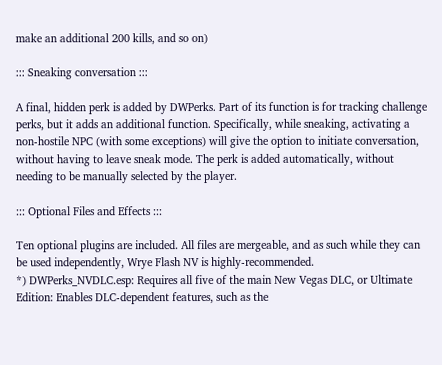make an additional 200 kills, and so on)

::: Sneaking conversation :::

A final, hidden perk is added by DWPerks. Part of its function is for tracking challenge perks, but it adds an additional function. Specifically, while sneaking, activating a non-hostile NPC (with some exceptions) will give the option to initiate conversation, without having to leave sneak mode. The perk is added automatically, without needing to be manually selected by the player.

::: Optional Files and Effects :::

Ten optional plugins are included. All files are mergeable, and as such while they can be used independently, Wrye Flash NV is highly-recommended.
*) DWPerks_NVDLC.esp: Requires all five of the main New Vegas DLC, or Ultimate Edition: Enables DLC-dependent features, such as the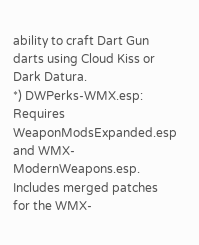ability to craft Dart Gun darts using Cloud Kiss or Dark Datura.
*) DWPerks-WMX.esp: Requires WeaponModsExpanded.esp and WMX-ModernWeapons.esp. Includes merged patches for the WMX-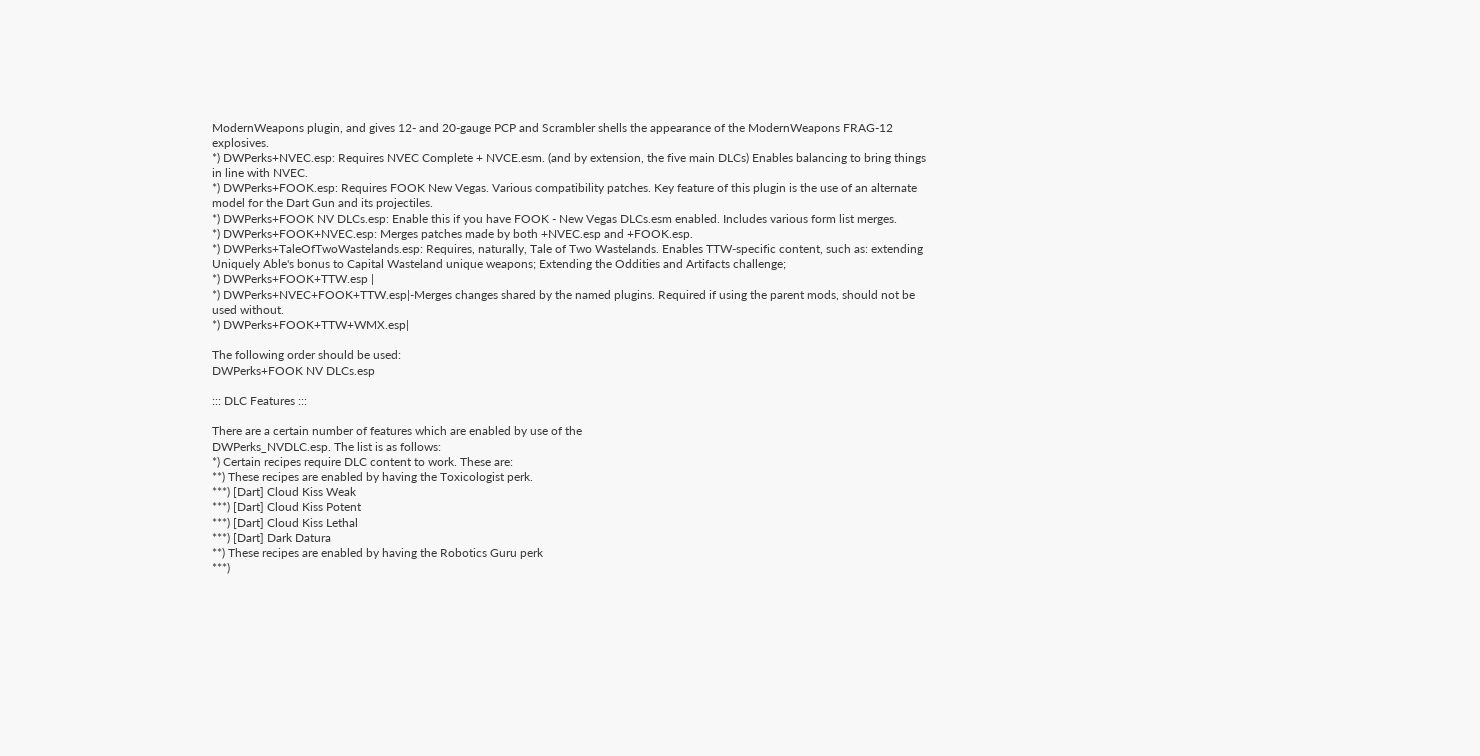ModernWeapons plugin, and gives 12- and 20-gauge PCP and Scrambler shells the appearance of the ModernWeapons FRAG-12 explosives.
*) DWPerks+NVEC.esp: Requires NVEC Complete + NVCE.esm. (and by extension, the five main DLCs) Enables balancing to bring things in line with NVEC.
*) DWPerks+FOOK.esp: Requires FOOK New Vegas. Various compatibility patches. Key feature of this plugin is the use of an alternate model for the Dart Gun and its projectiles.
*) DWPerks+FOOK NV DLCs.esp: Enable this if you have FOOK - New Vegas DLCs.esm enabled. Includes various form list merges.
*) DWPerks+FOOK+NVEC.esp: Merges patches made by both +NVEC.esp and +FOOK.esp.
*) DWPerks+TaleOfTwoWastelands.esp: Requires, naturally, Tale of Two Wastelands. Enables TTW-specific content, such as: extending Uniquely Able's bonus to Capital Wasteland unique weapons; Extending the Oddities and Artifacts challenge;
*) DWPerks+FOOK+TTW.esp |
*) DWPerks+NVEC+FOOK+TTW.esp|-Merges changes shared by the named plugins. Required if using the parent mods, should not be used without.
*) DWPerks+FOOK+TTW+WMX.esp|

The following order should be used:
DWPerks+FOOK NV DLCs.esp

::: DLC Features :::

There are a certain number of features which are enabled by use of the
DWPerks_NVDLC.esp. The list is as follows:
*) Certain recipes require DLC content to work. These are:
**) These recipes are enabled by having the Toxicologist perk.
***) [Dart] Cloud Kiss Weak
***) [Dart] Cloud Kiss Potent
***) [Dart] Cloud Kiss Lethal
***) [Dart] Dark Datura
**) These recipes are enabled by having the Robotics Guru perk
***)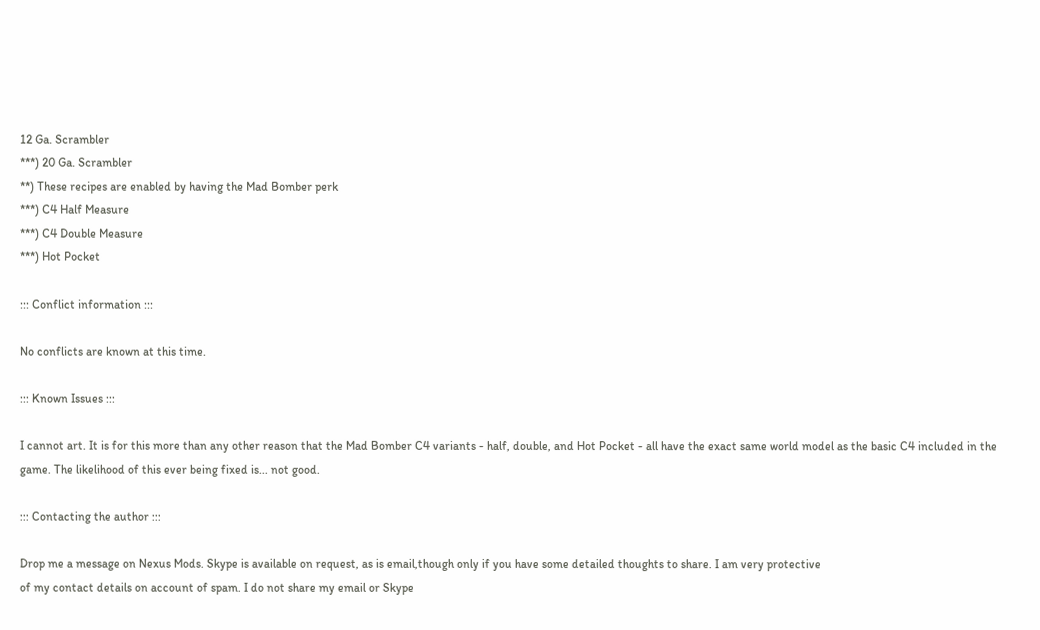12 Ga. Scrambler
***) 20 Ga. Scrambler
**) These recipes are enabled by having the Mad Bomber perk
***) C4 Half Measure
***) C4 Double Measure
***) Hot Pocket

::: Conflict information :::

No conflicts are known at this time.

::: Known Issues :::

I cannot art. It is for this more than any other reason that the Mad Bomber C4 variants - half, double, and Hot Pocket - all have the exact same world model as the basic C4 included in the game. The likelihood of this ever being fixed is... not good.

::: Contacting the author :::

Drop me a message on Nexus Mods. Skype is available on request, as is email,though only if you have some detailed thoughts to share. I am very protective
of my contact details on account of spam. I do not share my email or Skype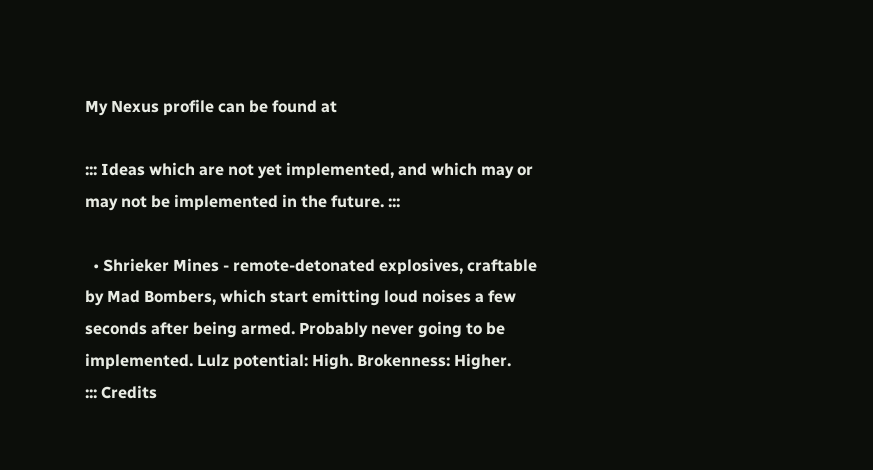My Nexus profile can be found at

::: Ideas which are not yet implemented, and which may or may not be implemented in the future. :::

  • Shrieker Mines - remote-detonated explosives, craftable by Mad Bombers, which start emitting loud noises a few seconds after being armed. Probably never going to be implemented. Lulz potential: High. Brokenness: Higher.
::: Credits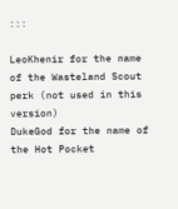:::

LeoKhenir for the name of the Wasteland Scout perk (not used in this version)
DukeGod for the name of the Hot Pocket